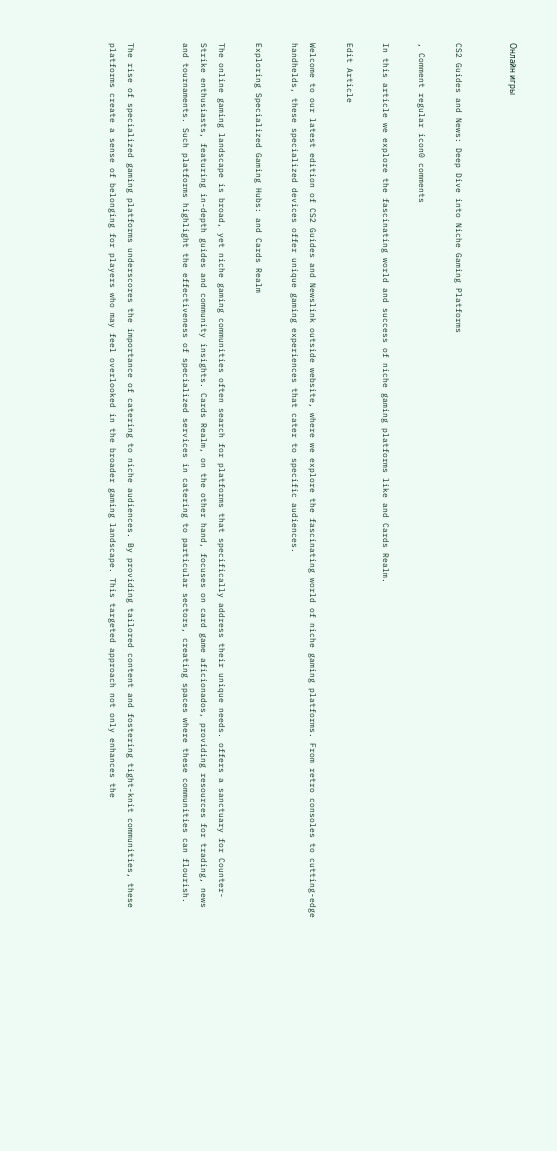Онлайн игры


CS2 Guides and News: Deep Dive into Niche Gaming Platforms

, Comment regular icon0 comments

In this article we explore the fascinating world and success of niche gaming platforms like and Cards Realm.

Edit Article

Welcome to our latest edition of CS2 Guides and Newslink outside website, where we explore the fascinating world of niche gaming platforms. From retro consoles to cutting-edge handhelds, these specialized devices offer unique gaming experiences that cater to specific audiences.

Exploring Specialized Gaming Hubs: and Cards Realm

The online gaming landscape is broad, yet niche gaming communities often search for platforms that specifically address their unique needs. offers a sanctuary for Counter-Strike enthusiasts, featuring in-depth guides and community insights. Cards Realm, on the other hand, focuses on card game aficionados, providing resources for trading, news and tournaments. Such platforms highlight the effectiveness of specialized services in catering to particular sectors, creating spaces where these communities can flourish.


The rise of specialized gaming platforms underscores the importance of catering to niche audiences. By providing tailored content and fostering tight-knit communities, these platforms create a sense of belonging for players who may feel overlooked in the broader gaming landscape. This targeted approach not only enhances the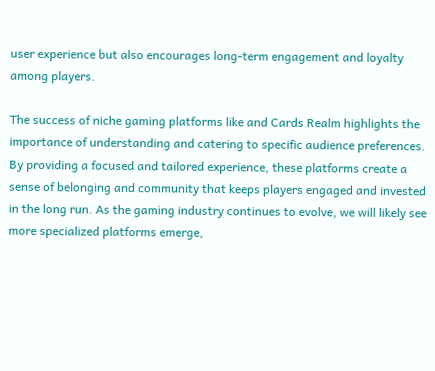user experience but also encourages long-term engagement and loyalty among players.

The success of niche gaming platforms like and Cards Realm highlights the importance of understanding and catering to specific audience preferences. By providing a focused and tailored experience, these platforms create a sense of belonging and community that keeps players engaged and invested in the long run. As the gaming industry continues to evolve, we will likely see more specialized platforms emerge,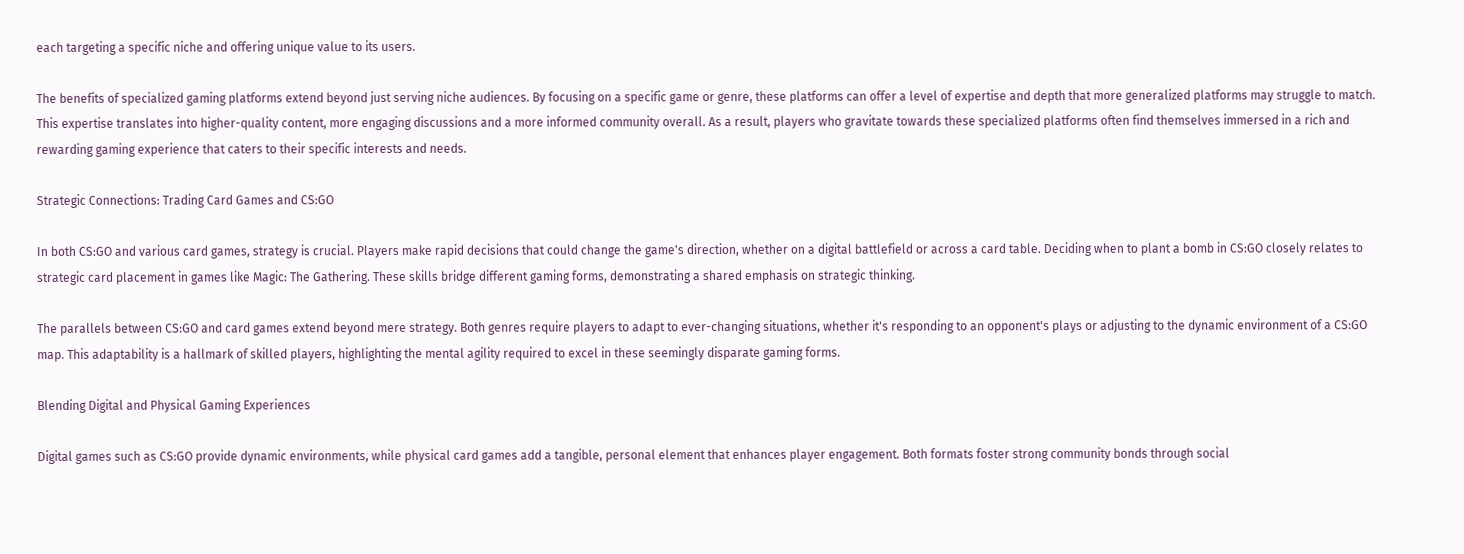each targeting a specific niche and offering unique value to its users.

The benefits of specialized gaming platforms extend beyond just serving niche audiences. By focusing on a specific game or genre, these platforms can offer a level of expertise and depth that more generalized platforms may struggle to match. This expertise translates into higher-quality content, more engaging discussions and a more informed community overall. As a result, players who gravitate towards these specialized platforms often find themselves immersed in a rich and rewarding gaming experience that caters to their specific interests and needs.

Strategic Connections: Trading Card Games and CS:GO

In both CS:GO and various card games, strategy is crucial. Players make rapid decisions that could change the game's direction, whether on a digital battlefield or across a card table. Deciding when to plant a bomb in CS:GO closely relates to strategic card placement in games like Magic: The Gathering. These skills bridge different gaming forms, demonstrating a shared emphasis on strategic thinking.

The parallels between CS:GO and card games extend beyond mere strategy. Both genres require players to adapt to ever-changing situations, whether it's responding to an opponent's plays or adjusting to the dynamic environment of a CS:GO map. This adaptability is a hallmark of skilled players, highlighting the mental agility required to excel in these seemingly disparate gaming forms.

Blending Digital and Physical Gaming Experiences

Digital games such as CS:GO provide dynamic environments, while physical card games add a tangible, personal element that enhances player engagement. Both formats foster strong community bonds through social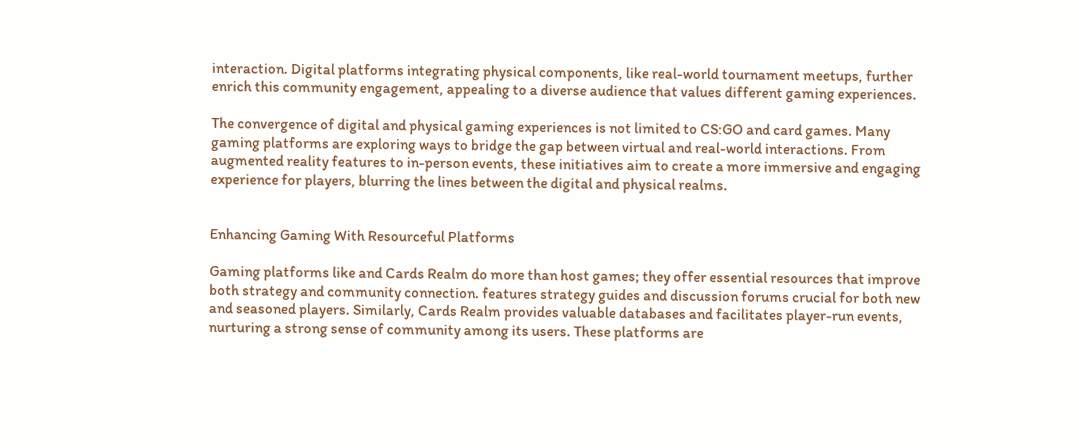interaction. Digital platforms integrating physical components, like real-world tournament meetups, further enrich this community engagement, appealing to a diverse audience that values different gaming experiences.

The convergence of digital and physical gaming experiences is not limited to CS:GO and card games. Many gaming platforms are exploring ways to bridge the gap between virtual and real-world interactions. From augmented reality features to in-person events, these initiatives aim to create a more immersive and engaging experience for players, blurring the lines between the digital and physical realms.


Enhancing Gaming With Resourceful Platforms

Gaming platforms like and Cards Realm do more than host games; they offer essential resources that improve both strategy and community connection. features strategy guides and discussion forums crucial for both new and seasoned players. Similarly, Cards Realm provides valuable databases and facilitates player-run events, nurturing a strong sense of community among its users. These platforms are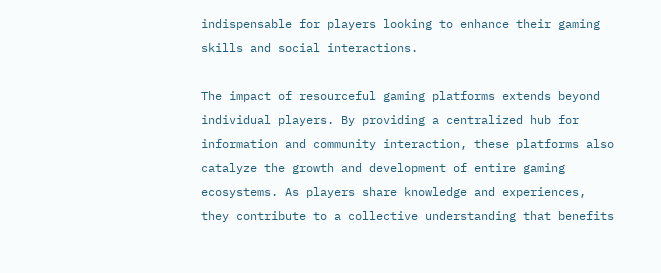indispensable for players looking to enhance their gaming skills and social interactions.

The impact of resourceful gaming platforms extends beyond individual players. By providing a centralized hub for information and community interaction, these platforms also catalyze the growth and development of entire gaming ecosystems. As players share knowledge and experiences, they contribute to a collective understanding that benefits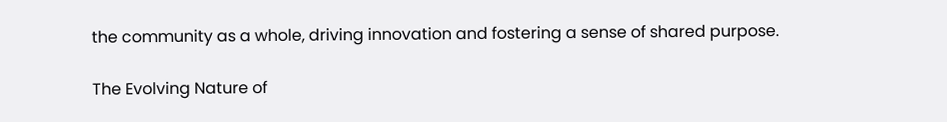the community as a whole, driving innovation and fostering a sense of shared purpose.

The Evolving Nature of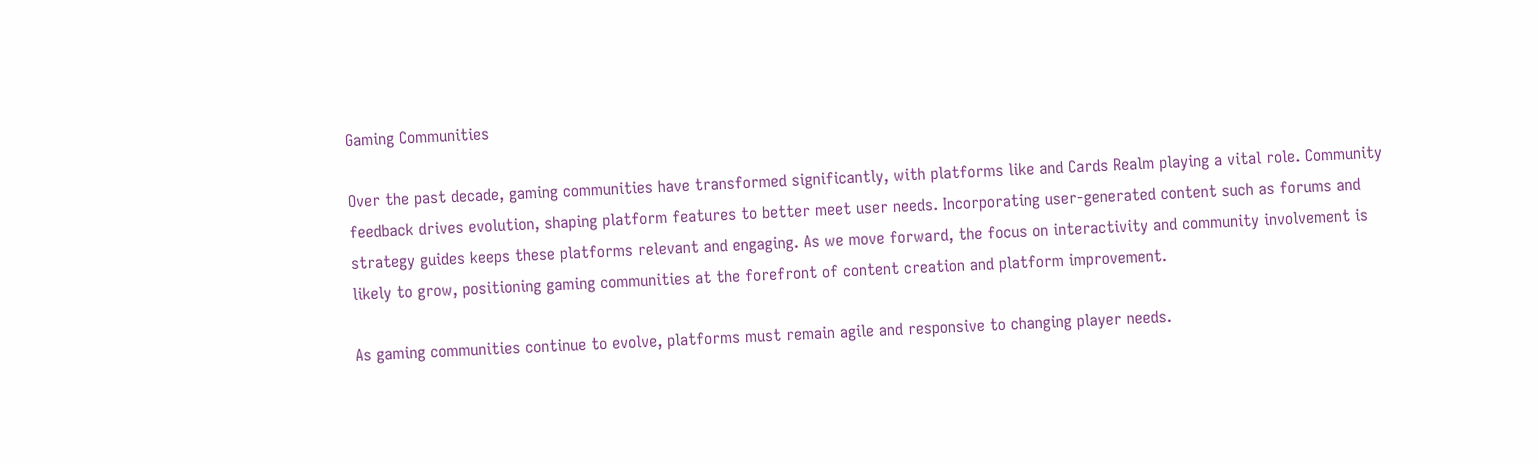Gaming Communities

Over the past decade, gaming communities have transformed significantly, with platforms like and Cards Realm playing a vital role. Community feedback drives evolution, shaping platform features to better meet user needs. Incorporating user-generated content such as forums and strategy guides keeps these platforms relevant and engaging. As we move forward, the focus on interactivity and community involvement is likely to grow, positioning gaming communities at the forefront of content creation and platform improvement.

As gaming communities continue to evolve, platforms must remain agile and responsive to changing player needs.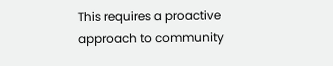This requires a proactive approach to community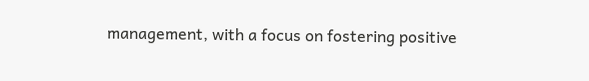management, with a focus on fostering positive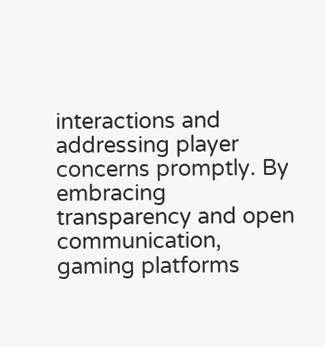interactions and addressing player concerns promptly. By embracing transparency and open communication, gaming platforms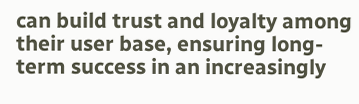can build trust and loyalty among their user base, ensuring long-term success in an increasingly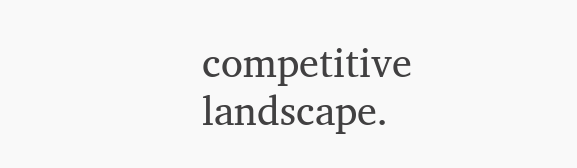competitive landscape.